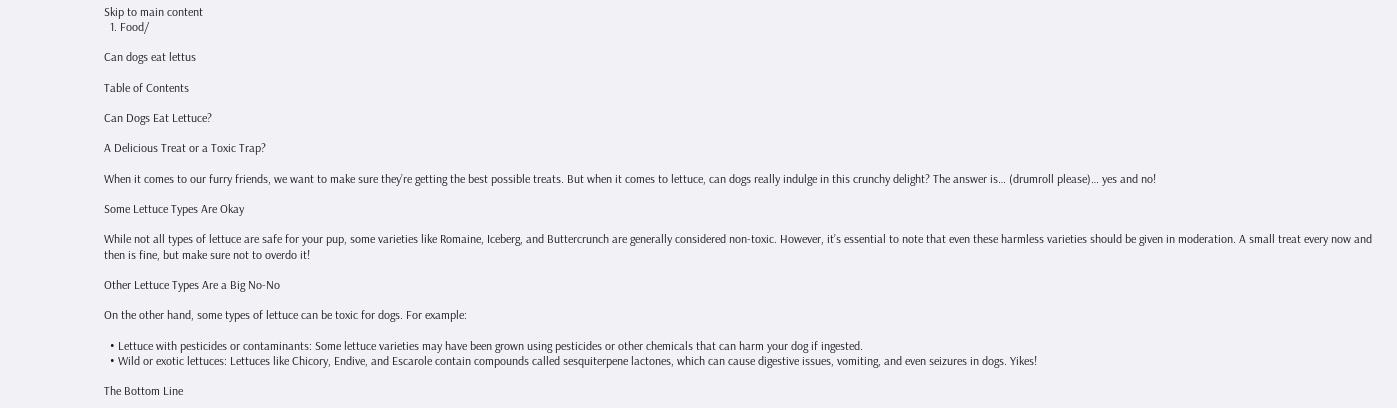Skip to main content
  1. Food/

Can dogs eat lettus

Table of Contents

Can Dogs Eat Lettuce?

A Delicious Treat or a Toxic Trap?

When it comes to our furry friends, we want to make sure they’re getting the best possible treats. But when it comes to lettuce, can dogs really indulge in this crunchy delight? The answer is… (drumroll please)… yes and no!

Some Lettuce Types Are Okay

While not all types of lettuce are safe for your pup, some varieties like Romaine, Iceberg, and Buttercrunch are generally considered non-toxic. However, it’s essential to note that even these harmless varieties should be given in moderation. A small treat every now and then is fine, but make sure not to overdo it!

Other Lettuce Types Are a Big No-No

On the other hand, some types of lettuce can be toxic for dogs. For example:

  • Lettuce with pesticides or contaminants: Some lettuce varieties may have been grown using pesticides or other chemicals that can harm your dog if ingested.
  • Wild or exotic lettuces: Lettuces like Chicory, Endive, and Escarole contain compounds called sesquiterpene lactones, which can cause digestive issues, vomiting, and even seizures in dogs. Yikes!

The Bottom Line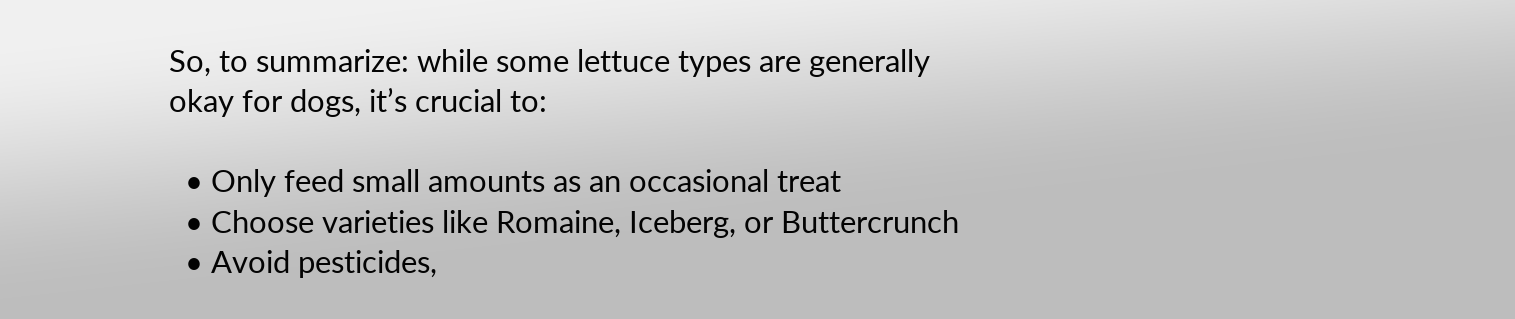So, to summarize: while some lettuce types are generally okay for dogs, it’s crucial to:

  • Only feed small amounts as an occasional treat
  • Choose varieties like Romaine, Iceberg, or Buttercrunch
  • Avoid pesticides,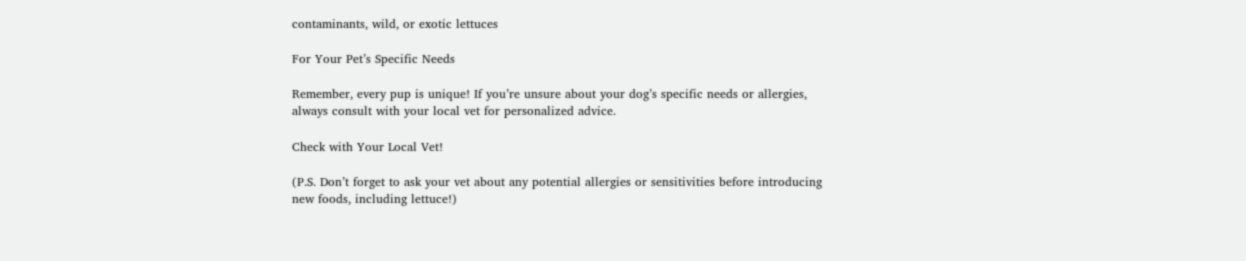contaminants, wild, or exotic lettuces

For Your Pet’s Specific Needs

Remember, every pup is unique! If you’re unsure about your dog’s specific needs or allergies, always consult with your local vet for personalized advice.

Check with Your Local Vet!

(P.S. Don’t forget to ask your vet about any potential allergies or sensitivities before introducing new foods, including lettuce!)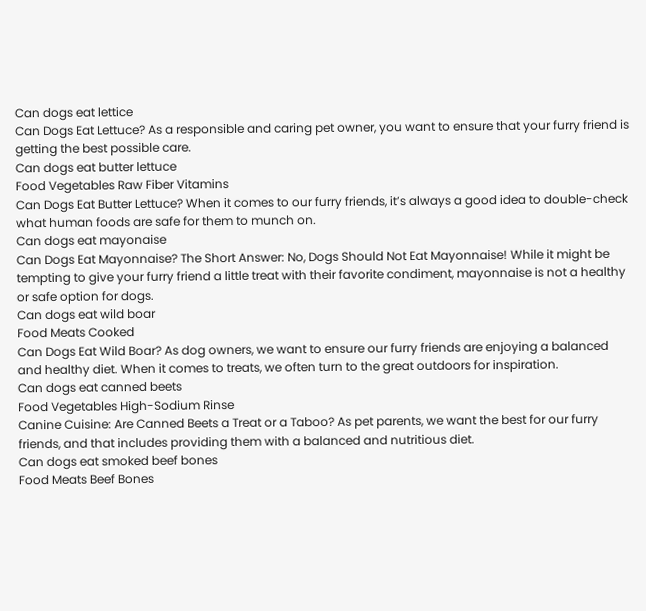Can dogs eat lettice
Can Dogs Eat Lettuce? As a responsible and caring pet owner, you want to ensure that your furry friend is getting the best possible care.
Can dogs eat butter lettuce
Food Vegetables Raw Fiber Vitamins
Can Dogs Eat Butter Lettuce? When it comes to our furry friends, it’s always a good idea to double-check what human foods are safe for them to munch on.
Can dogs eat mayonaise
Can Dogs Eat Mayonnaise? The Short Answer: No, Dogs Should Not Eat Mayonnaise! While it might be tempting to give your furry friend a little treat with their favorite condiment, mayonnaise is not a healthy or safe option for dogs.
Can dogs eat wild boar
Food Meats Cooked
Can Dogs Eat Wild Boar? As dog owners, we want to ensure our furry friends are enjoying a balanced and healthy diet. When it comes to treats, we often turn to the great outdoors for inspiration.
Can dogs eat canned beets
Food Vegetables High-Sodium Rinse
Canine Cuisine: Are Canned Beets a Treat or a Taboo? As pet parents, we want the best for our furry friends, and that includes providing them with a balanced and nutritious diet.
Can dogs eat smoked beef bones
Food Meats Beef Bones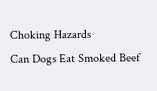Choking Hazards
Can Dogs Eat Smoked Beef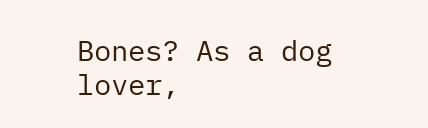Bones? As a dog lover,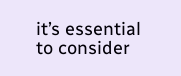it’s essential to consider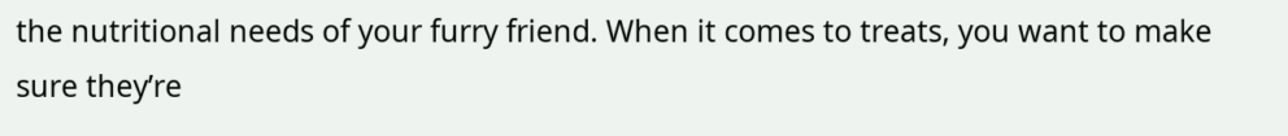the nutritional needs of your furry friend. When it comes to treats, you want to make sure they’re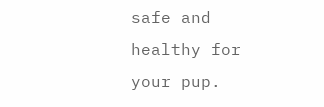safe and healthy for your pup.